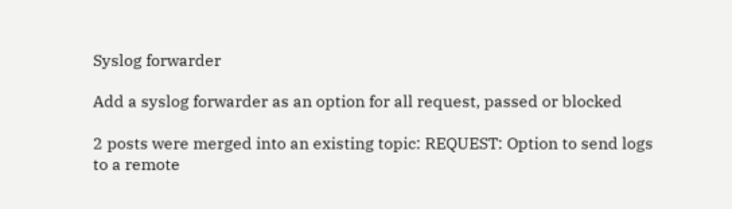Syslog forwarder

Add a syslog forwarder as an option for all request, passed or blocked

2 posts were merged into an existing topic: REQUEST: Option to send logs to a remote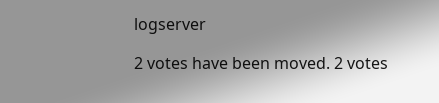logserver

2 votes have been moved. 2 votes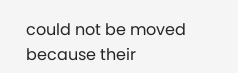could not be moved because their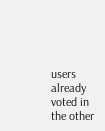users already voted in the other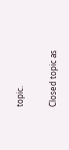topic.

Closed topic as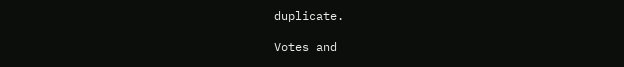duplicate.

Votes and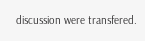discussion were transfered.